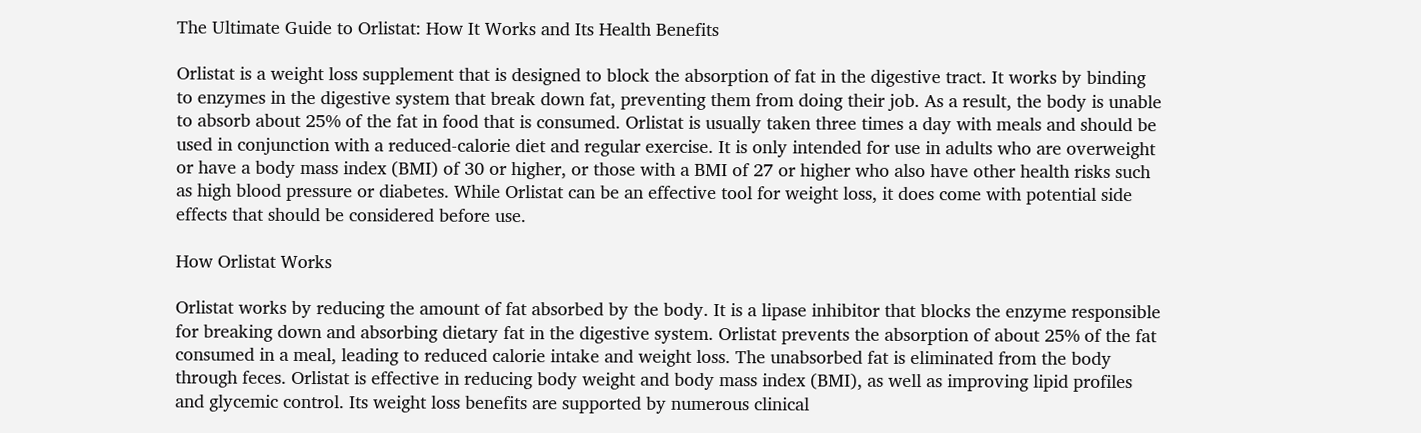The Ultimate Guide to Orlistat: How It Works and Its Health Benefits

Orlistat is a weight loss supplement that is designed to block the absorption of fat in the digestive tract. It works by binding to enzymes in the digestive system that break down fat, preventing them from doing their job. As a result, the body is unable to absorb about 25% of the fat in food that is consumed. Orlistat is usually taken three times a day with meals and should be used in conjunction with a reduced-calorie diet and regular exercise. It is only intended for use in adults who are overweight or have a body mass index (BMI) of 30 or higher, or those with a BMI of 27 or higher who also have other health risks such as high blood pressure or diabetes. While Orlistat can be an effective tool for weight loss, it does come with potential side effects that should be considered before use.

How Orlistat Works

Orlistat works by reducing the amount of fat absorbed by the body. It is a lipase inhibitor that blocks the enzyme responsible for breaking down and absorbing dietary fat in the digestive system. Orlistat prevents the absorption of about 25% of the fat consumed in a meal, leading to reduced calorie intake and weight loss. The unabsorbed fat is eliminated from the body through feces. Orlistat is effective in reducing body weight and body mass index (BMI), as well as improving lipid profiles and glycemic control. Its weight loss benefits are supported by numerous clinical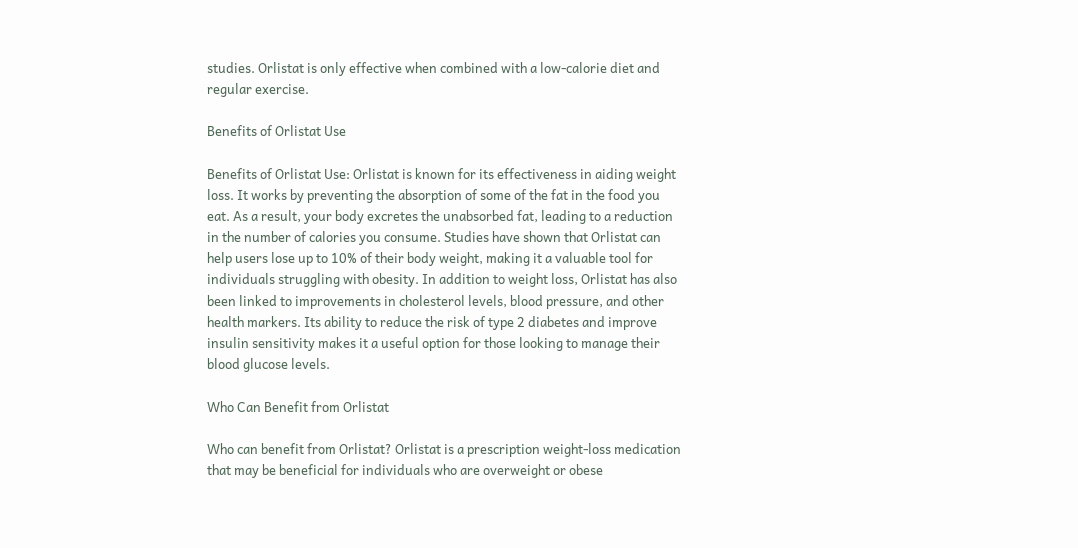studies. Orlistat is only effective when combined with a low-calorie diet and regular exercise.

Benefits of Orlistat Use

Benefits of Orlistat Use: Orlistat is known for its effectiveness in aiding weight loss. It works by preventing the absorption of some of the fat in the food you eat. As a result, your body excretes the unabsorbed fat, leading to a reduction in the number of calories you consume. Studies have shown that Orlistat can help users lose up to 10% of their body weight, making it a valuable tool for individuals struggling with obesity. In addition to weight loss, Orlistat has also been linked to improvements in cholesterol levels, blood pressure, and other health markers. Its ability to reduce the risk of type 2 diabetes and improve insulin sensitivity makes it a useful option for those looking to manage their blood glucose levels.

Who Can Benefit from Orlistat

Who can benefit from Orlistat? Orlistat is a prescription weight-loss medication that may be beneficial for individuals who are overweight or obese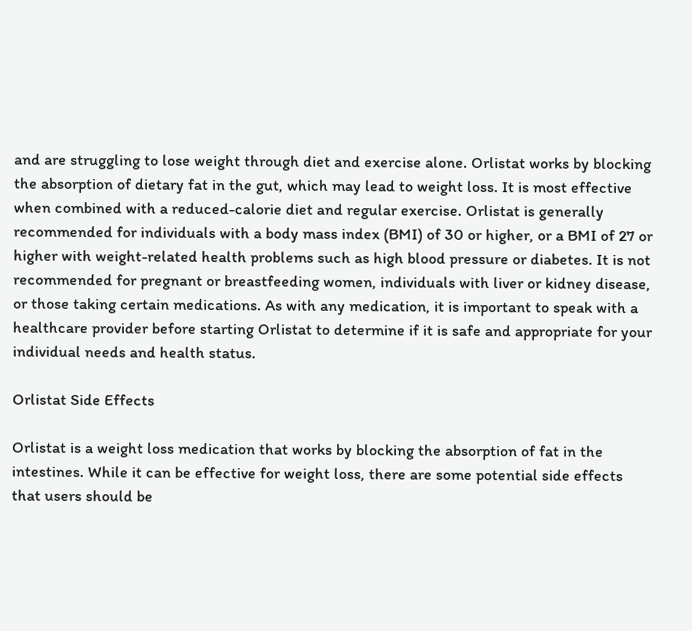and are struggling to lose weight through diet and exercise alone. Orlistat works by blocking the absorption of dietary fat in the gut, which may lead to weight loss. It is most effective when combined with a reduced-calorie diet and regular exercise. Orlistat is generally recommended for individuals with a body mass index (BMI) of 30 or higher, or a BMI of 27 or higher with weight-related health problems such as high blood pressure or diabetes. It is not recommended for pregnant or breastfeeding women, individuals with liver or kidney disease, or those taking certain medications. As with any medication, it is important to speak with a healthcare provider before starting Orlistat to determine if it is safe and appropriate for your individual needs and health status.

Orlistat Side Effects

Orlistat is a weight loss medication that works by blocking the absorption of fat in the intestines. While it can be effective for weight loss, there are some potential side effects that users should be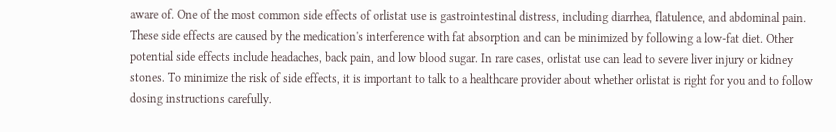aware of. One of the most common side effects of orlistat use is gastrointestinal distress, including diarrhea, flatulence, and abdominal pain. These side effects are caused by the medication's interference with fat absorption and can be minimized by following a low-fat diet. Other potential side effects include headaches, back pain, and low blood sugar. In rare cases, orlistat use can lead to severe liver injury or kidney stones. To minimize the risk of side effects, it is important to talk to a healthcare provider about whether orlistat is right for you and to follow dosing instructions carefully.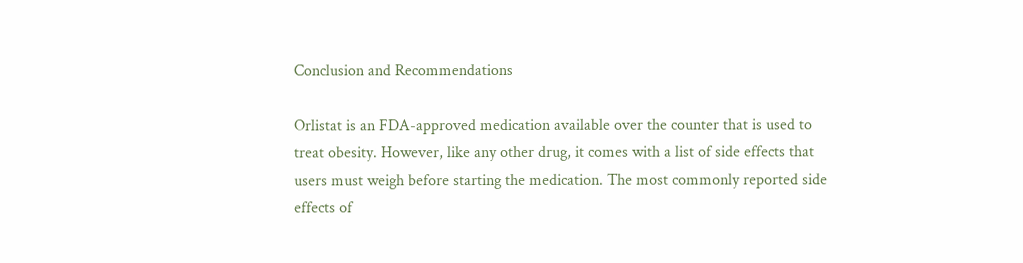Conclusion and Recommendations

Orlistat is an FDA-approved medication available over the counter that is used to treat obesity. However, like any other drug, it comes with a list of side effects that users must weigh before starting the medication. The most commonly reported side effects of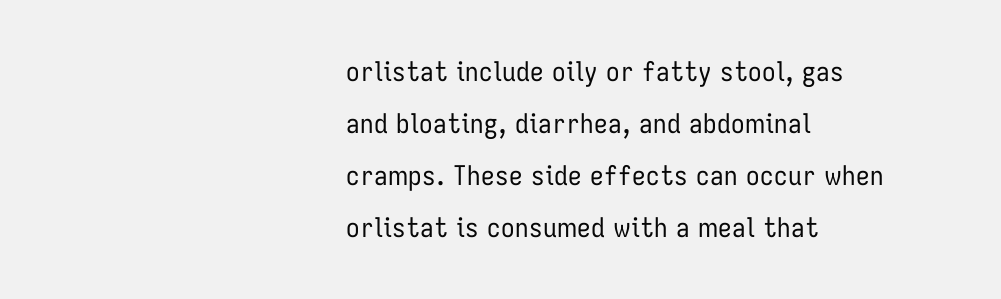orlistat include oily or fatty stool, gas and bloating, diarrhea, and abdominal cramps. These side effects can occur when orlistat is consumed with a meal that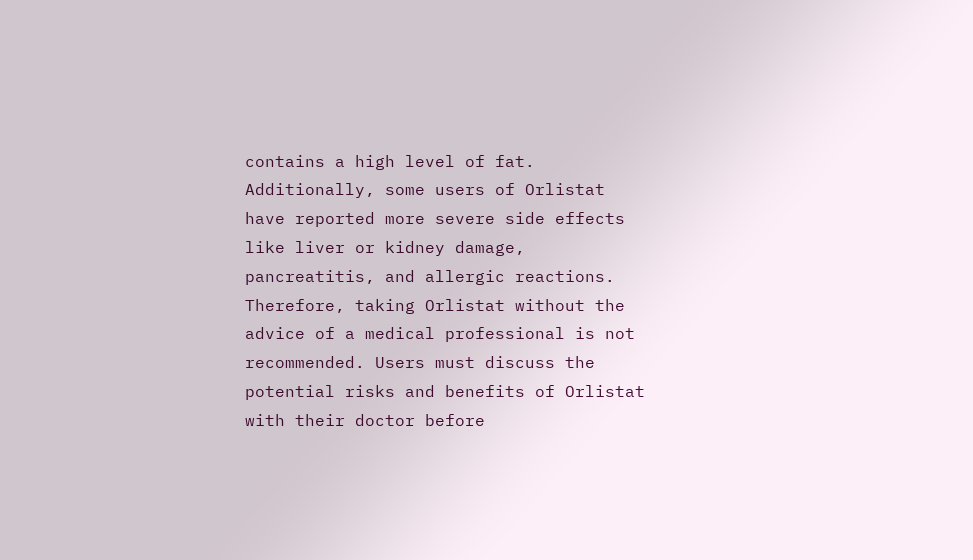contains a high level of fat. Additionally, some users of Orlistat have reported more severe side effects like liver or kidney damage, pancreatitis, and allergic reactions. Therefore, taking Orlistat without the advice of a medical professional is not recommended. Users must discuss the potential risks and benefits of Orlistat with their doctor before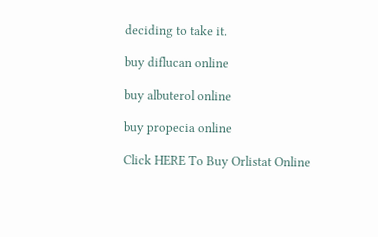deciding to take it.

buy diflucan online

buy albuterol online

buy propecia online

Click HERE To Buy Orlistat Online